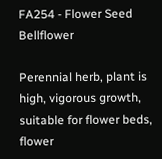FA254 - Flower Seed   Bellflower

Perennial herb, plant is high, vigorous growth, suitable for flower beds, flower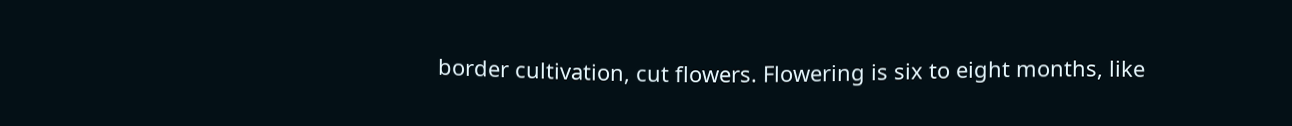border cultivation, cut flowers. Flowering is six to eight months, like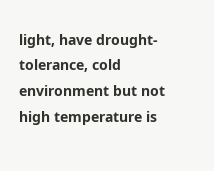light, have drought-tolerance, cold environment but not high temperature is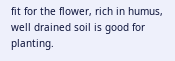fit for the flower, rich in humus, well drained soil is good for planting.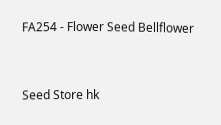FA254 - Flower Seed Bellflower


Seed Store hk